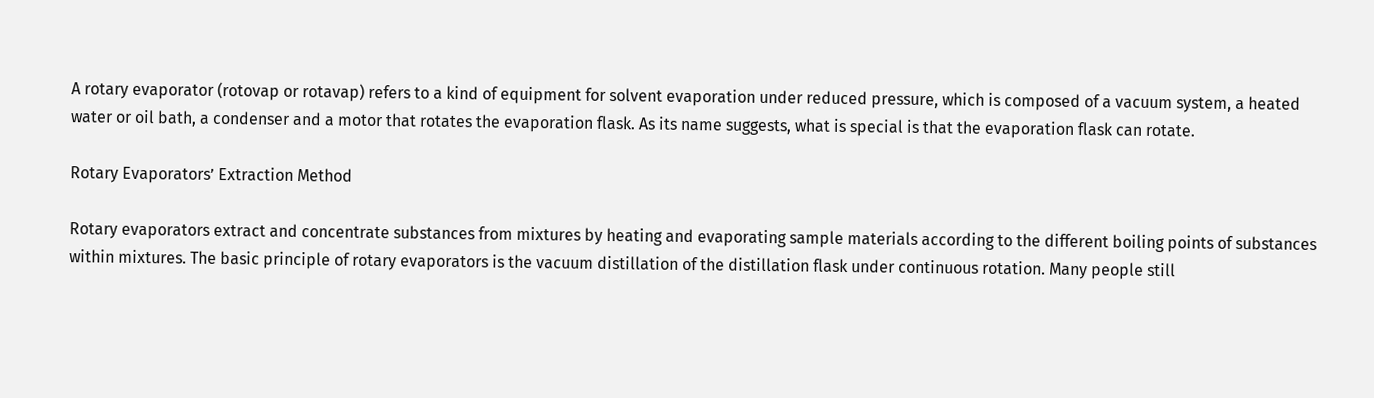A rotary evaporator (rotovap or rotavap) refers to a kind of equipment for solvent evaporation under reduced pressure, which is composed of a vacuum system, a heated water or oil bath, a condenser and a motor that rotates the evaporation flask. As its name suggests, what is special is that the evaporation flask can rotate.

Rotary Evaporators’ Extraction Method

Rotary evaporators extract and concentrate substances from mixtures by heating and evaporating sample materials according to the different boiling points of substances within mixtures. The basic principle of rotary evaporators is the vacuum distillation of the distillation flask under continuous rotation. Many people still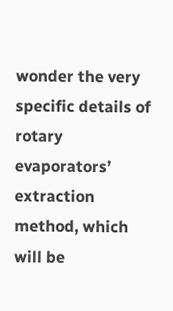wonder the very specific details of rotary evaporators’ extraction method, which will be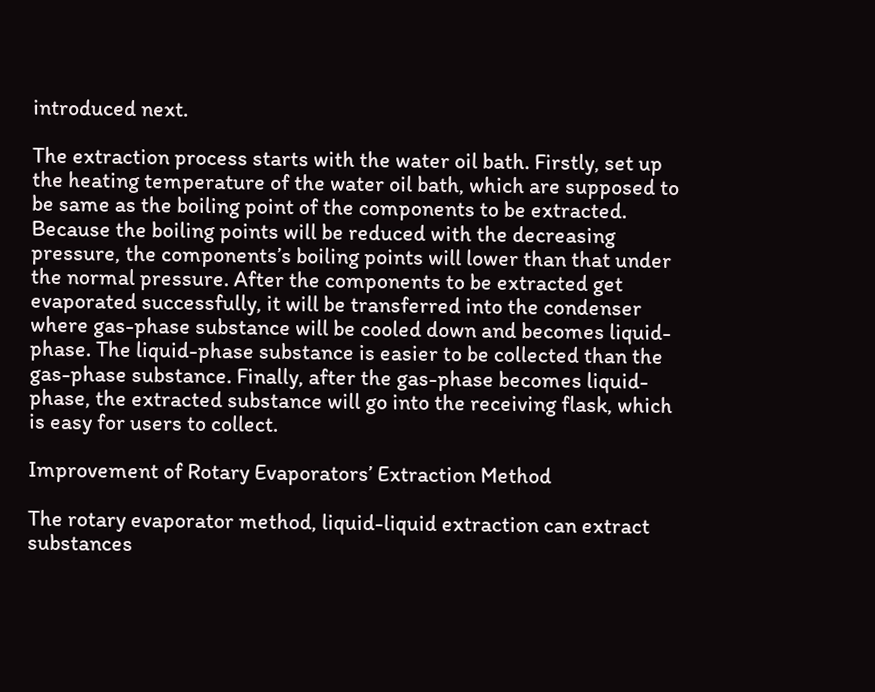introduced next.

The extraction process starts with the water oil bath. Firstly, set up the heating temperature of the water oil bath, which are supposed to be same as the boiling point of the components to be extracted. Because the boiling points will be reduced with the decreasing pressure, the components’s boiling points will lower than that under the normal pressure. After the components to be extracted get evaporated successfully, it will be transferred into the condenser where gas-phase substance will be cooled down and becomes liquid-phase. The liquid-phase substance is easier to be collected than the gas-phase substance. Finally, after the gas-phase becomes liquid-phase, the extracted substance will go into the receiving flask, which is easy for users to collect.

Improvement of Rotary Evaporators’ Extraction Method

The rotary evaporator method, liquid-liquid extraction can extract substances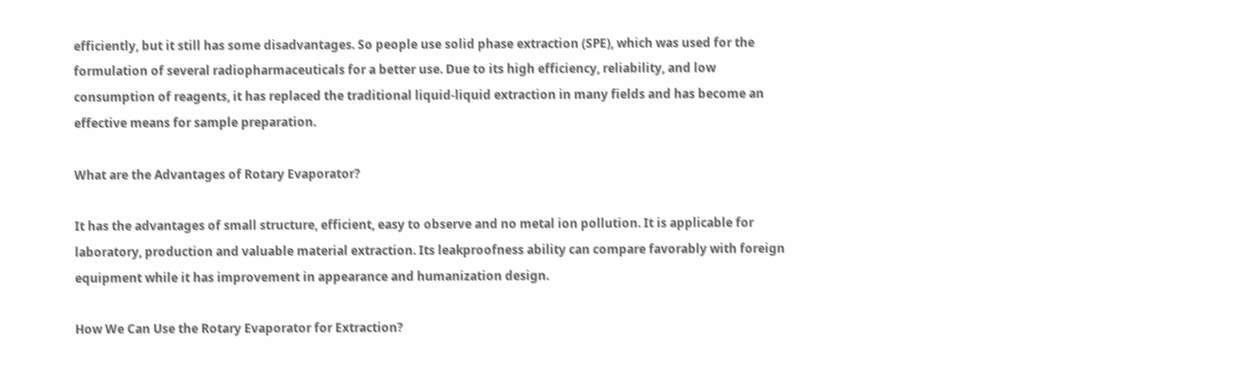efficiently, but it still has some disadvantages. So people use solid phase extraction (SPE), which was used for the formulation of several radiopharmaceuticals for a better use. Due to its high efficiency, reliability, and low consumption of reagents, it has replaced the traditional liquid-liquid extraction in many fields and has become an effective means for sample preparation.

What are the Advantages of Rotary Evaporator?

It has the advantages of small structure, efficient, easy to observe and no metal ion pollution. It is applicable for laboratory, production and valuable material extraction. Its leakproofness ability can compare favorably with foreign equipment while it has improvement in appearance and humanization design.

How We Can Use the Rotary Evaporator for Extraction?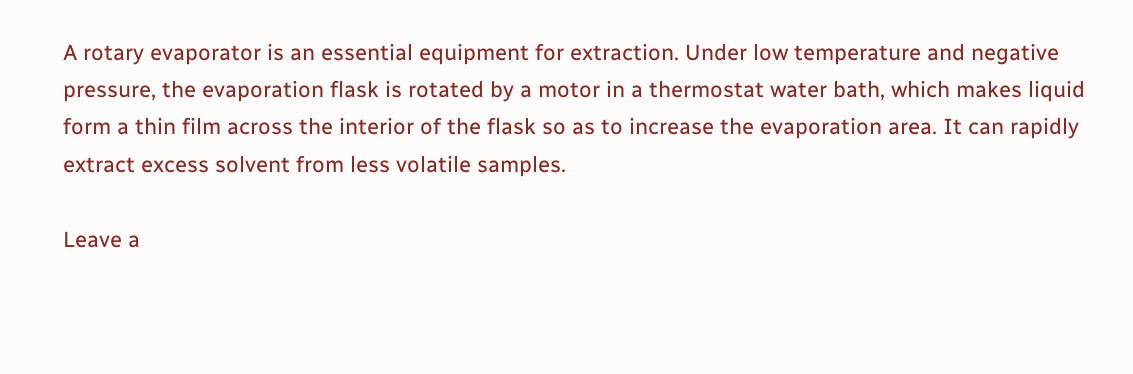A rotary evaporator is an essential equipment for extraction. Under low temperature and negative pressure, the evaporation flask is rotated by a motor in a thermostat water bath, which makes liquid form a thin film across the interior of the flask so as to increase the evaporation area. It can rapidly extract excess solvent from less volatile samples.

Leave a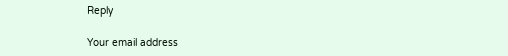Reply

Your email address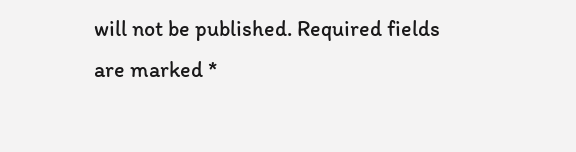will not be published. Required fields are marked *